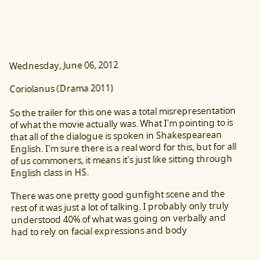Wednesday, June 06, 2012

Coriolanus (Drama 2011)

So the trailer for this one was a total misrepresentation of what the movie actually was. What I'm pointing to is that all of the dialogue is spoken in Shakespearean English. I'm sure there is a real word for this, but for all of us commoners, it means it's just like sitting through English class in HS.

There was one pretty good gunfight scene and the rest of it was just a lot of talking. I probably only truly understood 40% of what was going on verbally and had to rely on facial expressions and body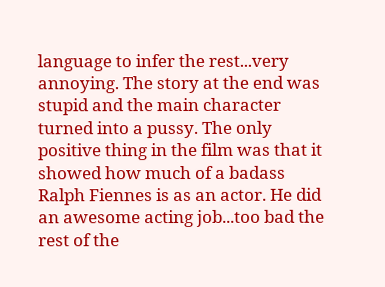language to infer the rest...very annoying. The story at the end was stupid and the main character turned into a pussy. The only positive thing in the film was that it showed how much of a badass Ralph Fiennes is as an actor. He did an awesome acting job...too bad the rest of the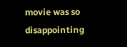movie was so disappointing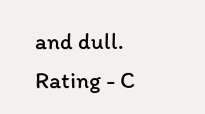and dull.
Rating - C